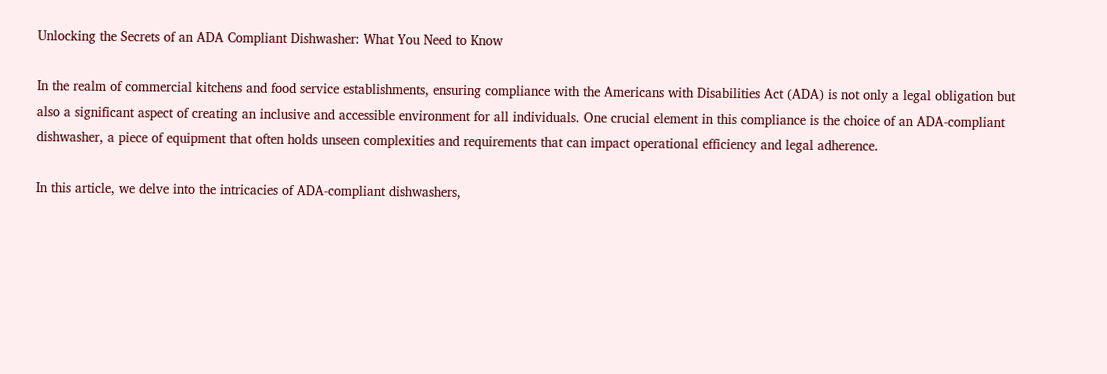Unlocking the Secrets of an ADA Compliant Dishwasher: What You Need to Know

In the realm of commercial kitchens and food service establishments, ensuring compliance with the Americans with Disabilities Act (ADA) is not only a legal obligation but also a significant aspect of creating an inclusive and accessible environment for all individuals. One crucial element in this compliance is the choice of an ADA-compliant dishwasher, a piece of equipment that often holds unseen complexities and requirements that can impact operational efficiency and legal adherence.

In this article, we delve into the intricacies of ADA-compliant dishwashers,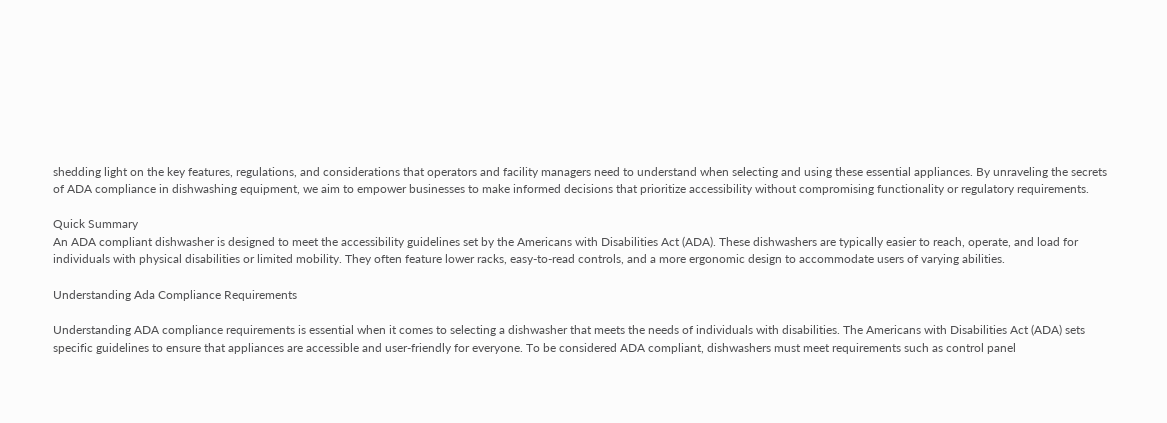shedding light on the key features, regulations, and considerations that operators and facility managers need to understand when selecting and using these essential appliances. By unraveling the secrets of ADA compliance in dishwashing equipment, we aim to empower businesses to make informed decisions that prioritize accessibility without compromising functionality or regulatory requirements.

Quick Summary
An ADA compliant dishwasher is designed to meet the accessibility guidelines set by the Americans with Disabilities Act (ADA). These dishwashers are typically easier to reach, operate, and load for individuals with physical disabilities or limited mobility. They often feature lower racks, easy-to-read controls, and a more ergonomic design to accommodate users of varying abilities.

Understanding Ada Compliance Requirements

Understanding ADA compliance requirements is essential when it comes to selecting a dishwasher that meets the needs of individuals with disabilities. The Americans with Disabilities Act (ADA) sets specific guidelines to ensure that appliances are accessible and user-friendly for everyone. To be considered ADA compliant, dishwashers must meet requirements such as control panel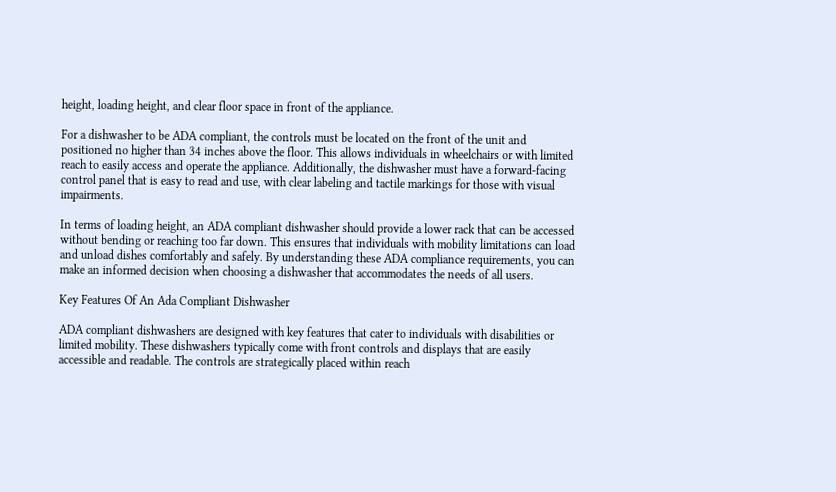height, loading height, and clear floor space in front of the appliance.

For a dishwasher to be ADA compliant, the controls must be located on the front of the unit and positioned no higher than 34 inches above the floor. This allows individuals in wheelchairs or with limited reach to easily access and operate the appliance. Additionally, the dishwasher must have a forward-facing control panel that is easy to read and use, with clear labeling and tactile markings for those with visual impairments.

In terms of loading height, an ADA compliant dishwasher should provide a lower rack that can be accessed without bending or reaching too far down. This ensures that individuals with mobility limitations can load and unload dishes comfortably and safely. By understanding these ADA compliance requirements, you can make an informed decision when choosing a dishwasher that accommodates the needs of all users.

Key Features Of An Ada Compliant Dishwasher

ADA compliant dishwashers are designed with key features that cater to individuals with disabilities or limited mobility. These dishwashers typically come with front controls and displays that are easily accessible and readable. The controls are strategically placed within reach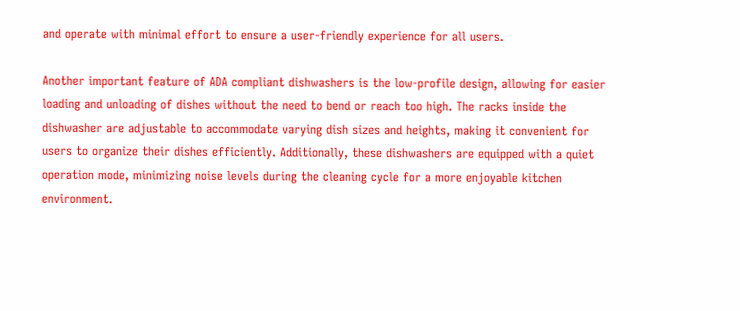and operate with minimal effort to ensure a user-friendly experience for all users.

Another important feature of ADA compliant dishwashers is the low-profile design, allowing for easier loading and unloading of dishes without the need to bend or reach too high. The racks inside the dishwasher are adjustable to accommodate varying dish sizes and heights, making it convenient for users to organize their dishes efficiently. Additionally, these dishwashers are equipped with a quiet operation mode, minimizing noise levels during the cleaning cycle for a more enjoyable kitchen environment.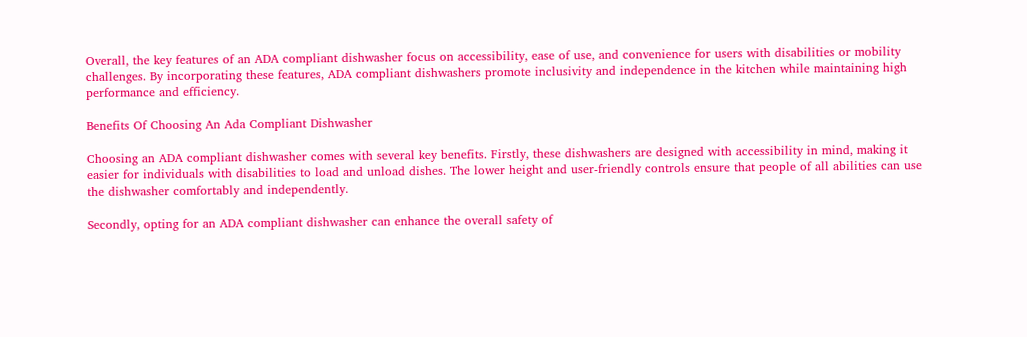Overall, the key features of an ADA compliant dishwasher focus on accessibility, ease of use, and convenience for users with disabilities or mobility challenges. By incorporating these features, ADA compliant dishwashers promote inclusivity and independence in the kitchen while maintaining high performance and efficiency.

Benefits Of Choosing An Ada Compliant Dishwasher

Choosing an ADA compliant dishwasher comes with several key benefits. Firstly, these dishwashers are designed with accessibility in mind, making it easier for individuals with disabilities to load and unload dishes. The lower height and user-friendly controls ensure that people of all abilities can use the dishwasher comfortably and independently.

Secondly, opting for an ADA compliant dishwasher can enhance the overall safety of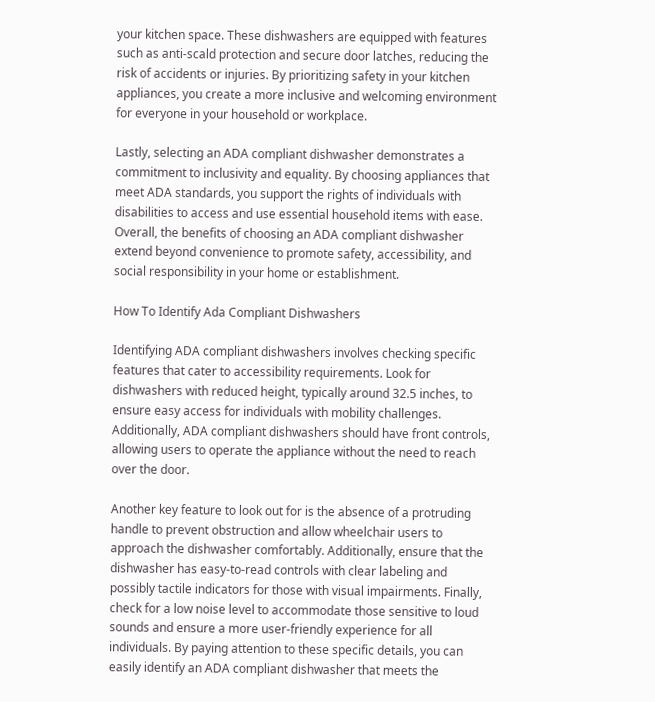your kitchen space. These dishwashers are equipped with features such as anti-scald protection and secure door latches, reducing the risk of accidents or injuries. By prioritizing safety in your kitchen appliances, you create a more inclusive and welcoming environment for everyone in your household or workplace.

Lastly, selecting an ADA compliant dishwasher demonstrates a commitment to inclusivity and equality. By choosing appliances that meet ADA standards, you support the rights of individuals with disabilities to access and use essential household items with ease. Overall, the benefits of choosing an ADA compliant dishwasher extend beyond convenience to promote safety, accessibility, and social responsibility in your home or establishment.

How To Identify Ada Compliant Dishwashers

Identifying ADA compliant dishwashers involves checking specific features that cater to accessibility requirements. Look for dishwashers with reduced height, typically around 32.5 inches, to ensure easy access for individuals with mobility challenges. Additionally, ADA compliant dishwashers should have front controls, allowing users to operate the appliance without the need to reach over the door.

Another key feature to look out for is the absence of a protruding handle to prevent obstruction and allow wheelchair users to approach the dishwasher comfortably. Additionally, ensure that the dishwasher has easy-to-read controls with clear labeling and possibly tactile indicators for those with visual impairments. Finally, check for a low noise level to accommodate those sensitive to loud sounds and ensure a more user-friendly experience for all individuals. By paying attention to these specific details, you can easily identify an ADA compliant dishwasher that meets the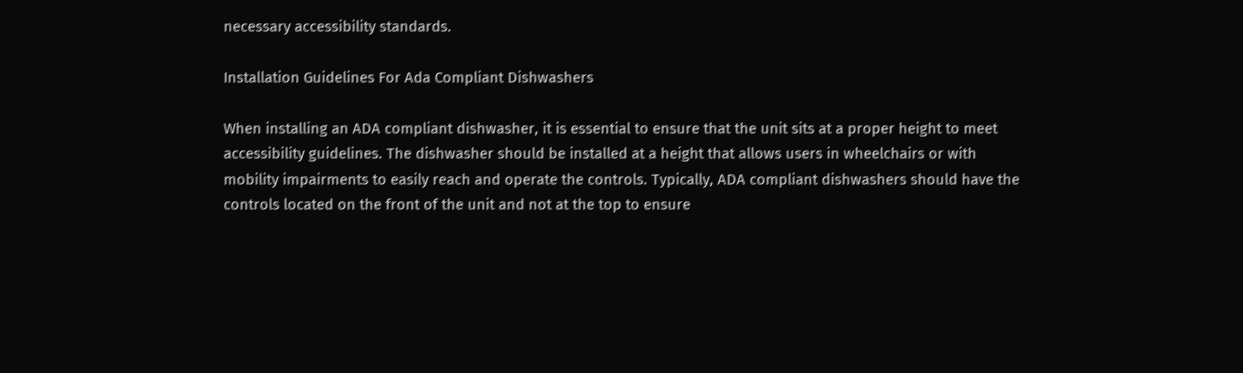necessary accessibility standards.

Installation Guidelines For Ada Compliant Dishwashers

When installing an ADA compliant dishwasher, it is essential to ensure that the unit sits at a proper height to meet accessibility guidelines. The dishwasher should be installed at a height that allows users in wheelchairs or with mobility impairments to easily reach and operate the controls. Typically, ADA compliant dishwashers should have the controls located on the front of the unit and not at the top to ensure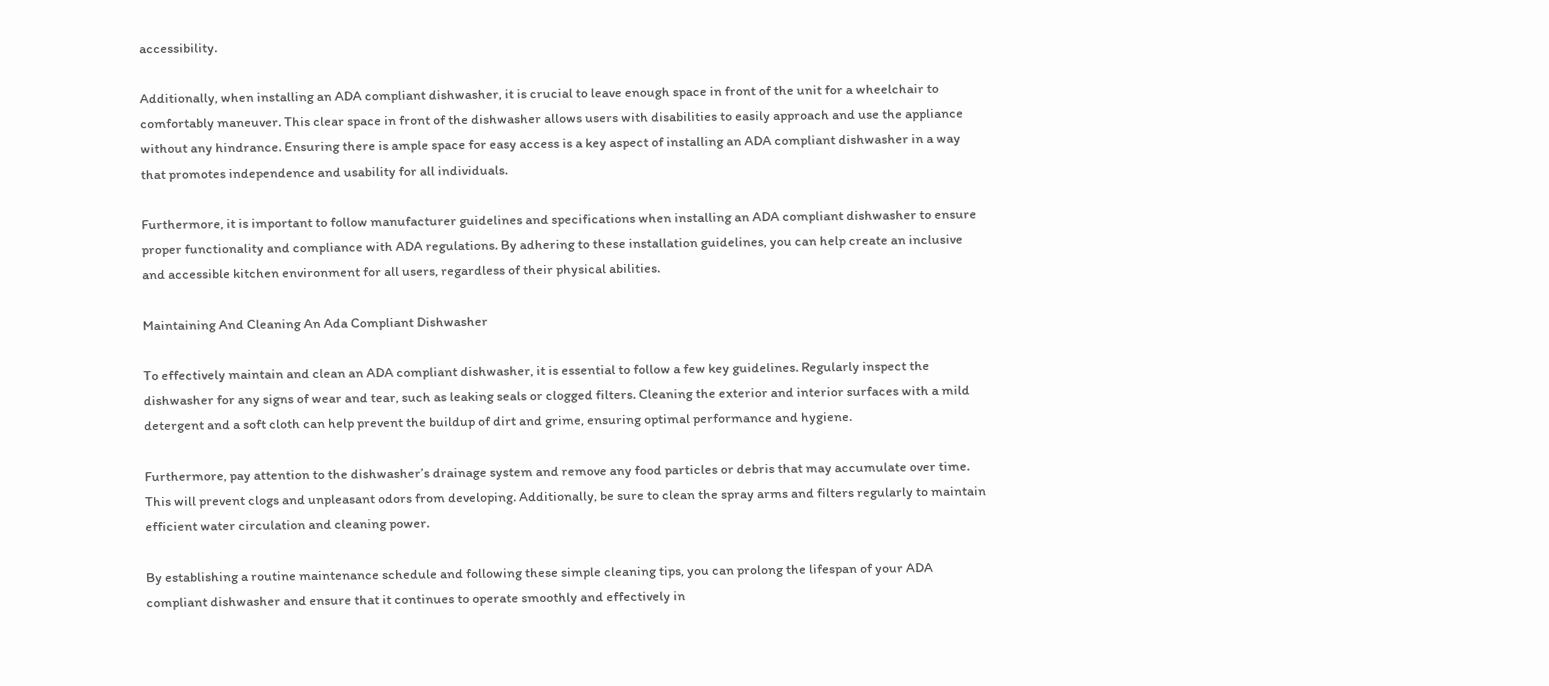accessibility.

Additionally, when installing an ADA compliant dishwasher, it is crucial to leave enough space in front of the unit for a wheelchair to comfortably maneuver. This clear space in front of the dishwasher allows users with disabilities to easily approach and use the appliance without any hindrance. Ensuring there is ample space for easy access is a key aspect of installing an ADA compliant dishwasher in a way that promotes independence and usability for all individuals.

Furthermore, it is important to follow manufacturer guidelines and specifications when installing an ADA compliant dishwasher to ensure proper functionality and compliance with ADA regulations. By adhering to these installation guidelines, you can help create an inclusive and accessible kitchen environment for all users, regardless of their physical abilities.

Maintaining And Cleaning An Ada Compliant Dishwasher

To effectively maintain and clean an ADA compliant dishwasher, it is essential to follow a few key guidelines. Regularly inspect the dishwasher for any signs of wear and tear, such as leaking seals or clogged filters. Cleaning the exterior and interior surfaces with a mild detergent and a soft cloth can help prevent the buildup of dirt and grime, ensuring optimal performance and hygiene.

Furthermore, pay attention to the dishwasher’s drainage system and remove any food particles or debris that may accumulate over time. This will prevent clogs and unpleasant odors from developing. Additionally, be sure to clean the spray arms and filters regularly to maintain efficient water circulation and cleaning power.

By establishing a routine maintenance schedule and following these simple cleaning tips, you can prolong the lifespan of your ADA compliant dishwasher and ensure that it continues to operate smoothly and effectively in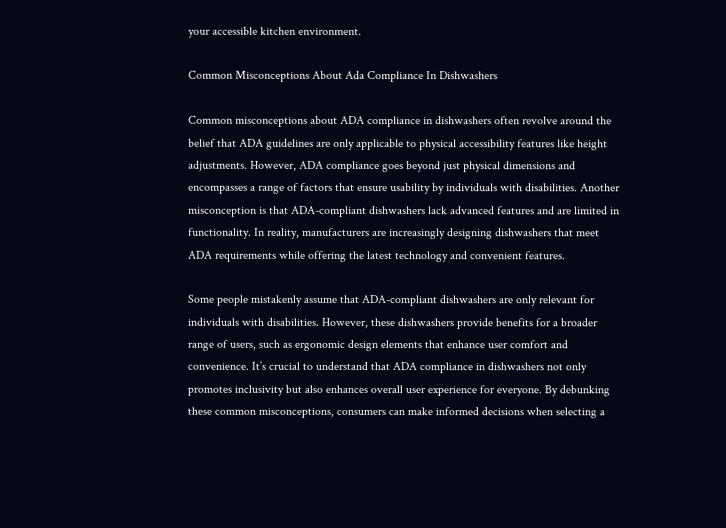your accessible kitchen environment.

Common Misconceptions About Ada Compliance In Dishwashers

Common misconceptions about ADA compliance in dishwashers often revolve around the belief that ADA guidelines are only applicable to physical accessibility features like height adjustments. However, ADA compliance goes beyond just physical dimensions and encompasses a range of factors that ensure usability by individuals with disabilities. Another misconception is that ADA-compliant dishwashers lack advanced features and are limited in functionality. In reality, manufacturers are increasingly designing dishwashers that meet ADA requirements while offering the latest technology and convenient features.

Some people mistakenly assume that ADA-compliant dishwashers are only relevant for individuals with disabilities. However, these dishwashers provide benefits for a broader range of users, such as ergonomic design elements that enhance user comfort and convenience. It’s crucial to understand that ADA compliance in dishwashers not only promotes inclusivity but also enhances overall user experience for everyone. By debunking these common misconceptions, consumers can make informed decisions when selecting a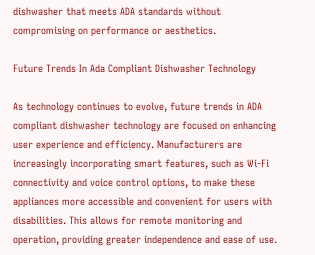dishwasher that meets ADA standards without compromising on performance or aesthetics.

Future Trends In Ada Compliant Dishwasher Technology

As technology continues to evolve, future trends in ADA compliant dishwasher technology are focused on enhancing user experience and efficiency. Manufacturers are increasingly incorporating smart features, such as Wi-Fi connectivity and voice control options, to make these appliances more accessible and convenient for users with disabilities. This allows for remote monitoring and operation, providing greater independence and ease of use.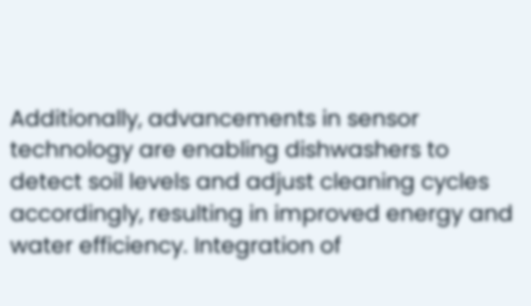Additionally, advancements in sensor technology are enabling dishwashers to detect soil levels and adjust cleaning cycles accordingly, resulting in improved energy and water efficiency. Integration of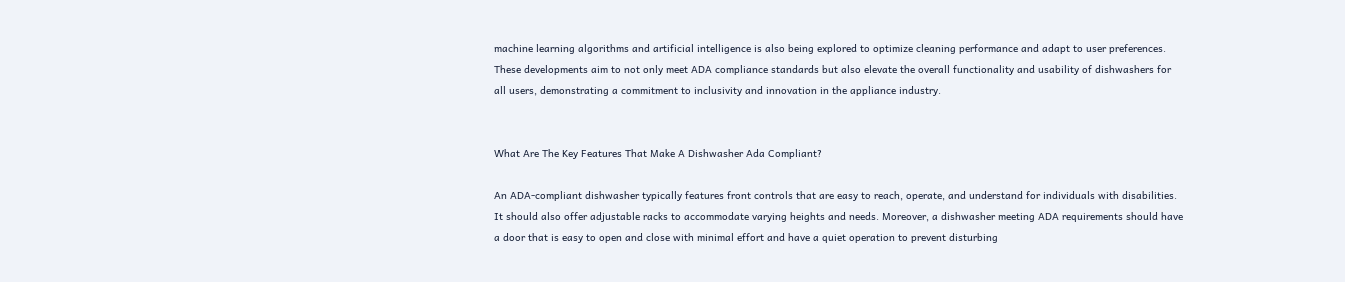machine learning algorithms and artificial intelligence is also being explored to optimize cleaning performance and adapt to user preferences. These developments aim to not only meet ADA compliance standards but also elevate the overall functionality and usability of dishwashers for all users, demonstrating a commitment to inclusivity and innovation in the appliance industry.


What Are The Key Features That Make A Dishwasher Ada Compliant?

An ADA-compliant dishwasher typically features front controls that are easy to reach, operate, and understand for individuals with disabilities. It should also offer adjustable racks to accommodate varying heights and needs. Moreover, a dishwasher meeting ADA requirements should have a door that is easy to open and close with minimal effort and have a quiet operation to prevent disturbing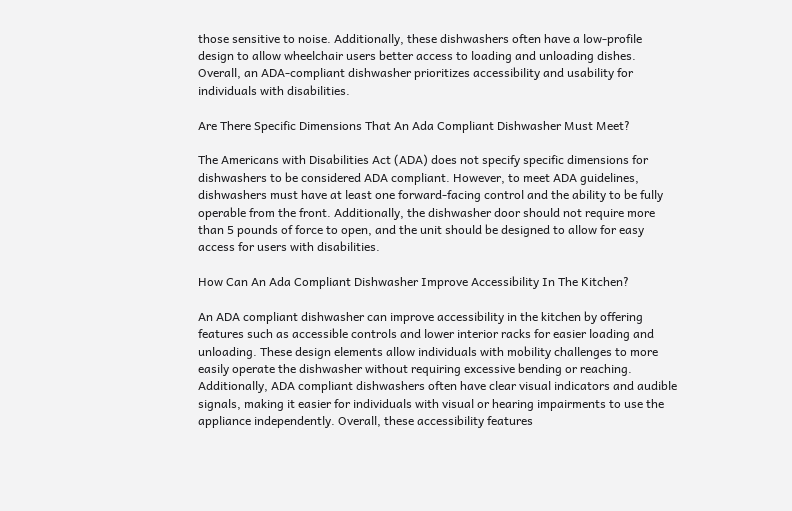those sensitive to noise. Additionally, these dishwashers often have a low-profile design to allow wheelchair users better access to loading and unloading dishes. Overall, an ADA-compliant dishwasher prioritizes accessibility and usability for individuals with disabilities.

Are There Specific Dimensions That An Ada Compliant Dishwasher Must Meet?

The Americans with Disabilities Act (ADA) does not specify specific dimensions for dishwashers to be considered ADA compliant. However, to meet ADA guidelines, dishwashers must have at least one forward-facing control and the ability to be fully operable from the front. Additionally, the dishwasher door should not require more than 5 pounds of force to open, and the unit should be designed to allow for easy access for users with disabilities.

How Can An Ada Compliant Dishwasher Improve Accessibility In The Kitchen?

An ADA compliant dishwasher can improve accessibility in the kitchen by offering features such as accessible controls and lower interior racks for easier loading and unloading. These design elements allow individuals with mobility challenges to more easily operate the dishwasher without requiring excessive bending or reaching. Additionally, ADA compliant dishwashers often have clear visual indicators and audible signals, making it easier for individuals with visual or hearing impairments to use the appliance independently. Overall, these accessibility features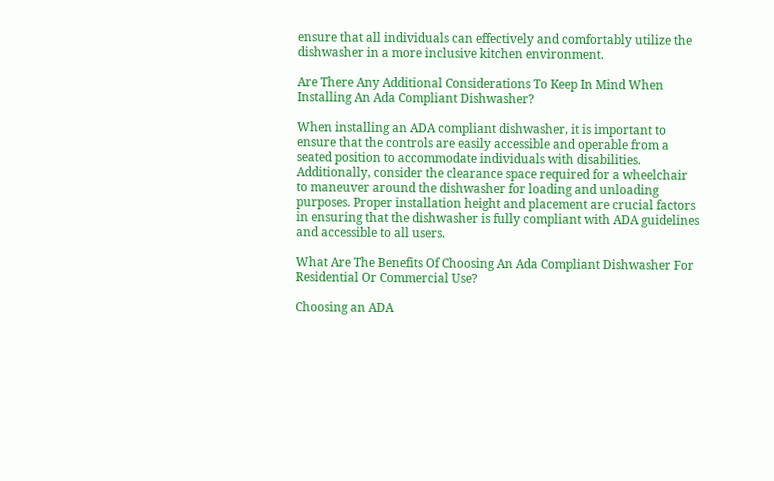ensure that all individuals can effectively and comfortably utilize the dishwasher in a more inclusive kitchen environment.

Are There Any Additional Considerations To Keep In Mind When Installing An Ada Compliant Dishwasher?

When installing an ADA compliant dishwasher, it is important to ensure that the controls are easily accessible and operable from a seated position to accommodate individuals with disabilities. Additionally, consider the clearance space required for a wheelchair to maneuver around the dishwasher for loading and unloading purposes. Proper installation height and placement are crucial factors in ensuring that the dishwasher is fully compliant with ADA guidelines and accessible to all users.

What Are The Benefits Of Choosing An Ada Compliant Dishwasher For Residential Or Commercial Use?

Choosing an ADA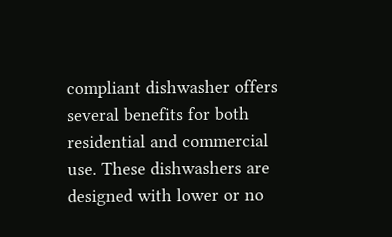compliant dishwasher offers several benefits for both residential and commercial use. These dishwashers are designed with lower or no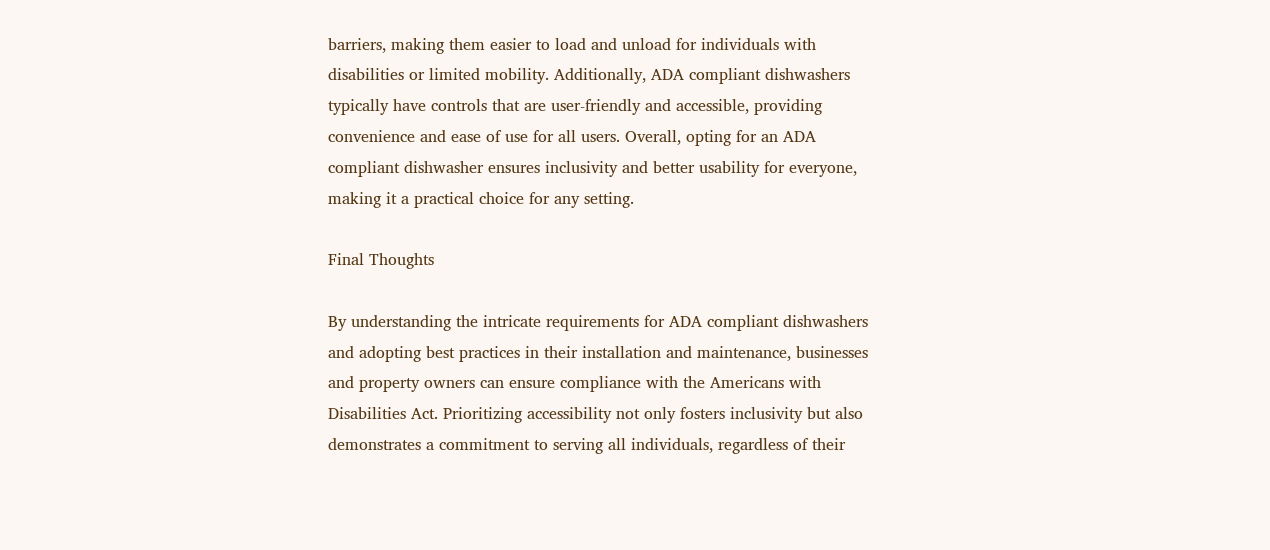barriers, making them easier to load and unload for individuals with disabilities or limited mobility. Additionally, ADA compliant dishwashers typically have controls that are user-friendly and accessible, providing convenience and ease of use for all users. Overall, opting for an ADA compliant dishwasher ensures inclusivity and better usability for everyone, making it a practical choice for any setting.

Final Thoughts

By understanding the intricate requirements for ADA compliant dishwashers and adopting best practices in their installation and maintenance, businesses and property owners can ensure compliance with the Americans with Disabilities Act. Prioritizing accessibility not only fosters inclusivity but also demonstrates a commitment to serving all individuals, regardless of their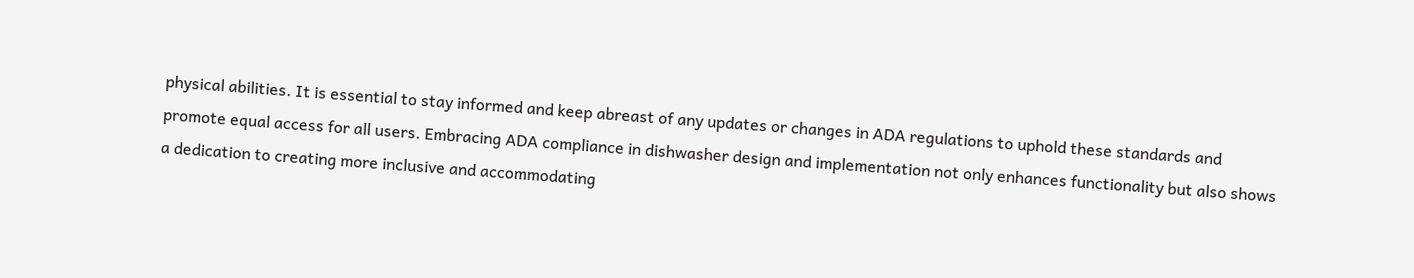physical abilities. It is essential to stay informed and keep abreast of any updates or changes in ADA regulations to uphold these standards and promote equal access for all users. Embracing ADA compliance in dishwasher design and implementation not only enhances functionality but also shows a dedication to creating more inclusive and accommodating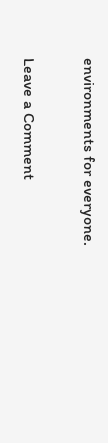environments for everyone.

Leave a Comment